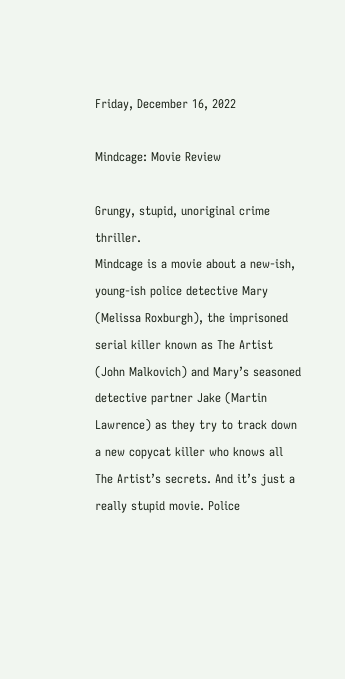Friday, December 16, 2022

Mindcage: Movie Review

Grungy, stupid, unoriginal crime thriller.
Mindcage is a movie about a new-ish, young-ish police detective Mary (Melissa Roxburgh), the imprisoned serial killer known as The Artist (John Malkovich) and Mary’s seasoned detective partner Jake (Martin Lawrence) as they try to track down a new copycat killer who knows all The Artist’s secrets. And it’s just a really stupid movie. Police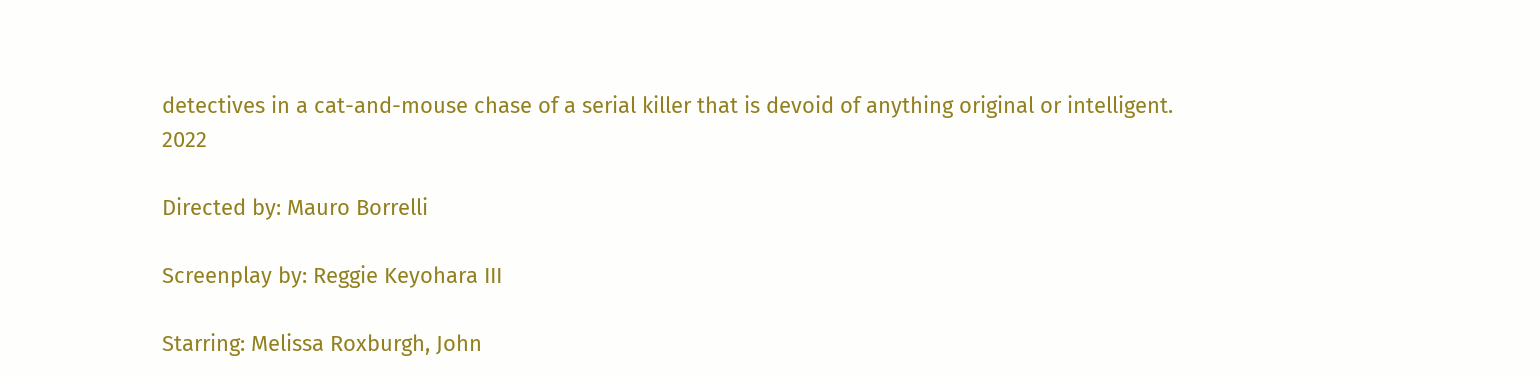detectives in a cat-and-mouse chase of a serial killer that is devoid of anything original or intelligent.   2022

Directed by: Mauro Borrelli

Screenplay by: Reggie Keyohara III

Starring: Melissa Roxburgh, John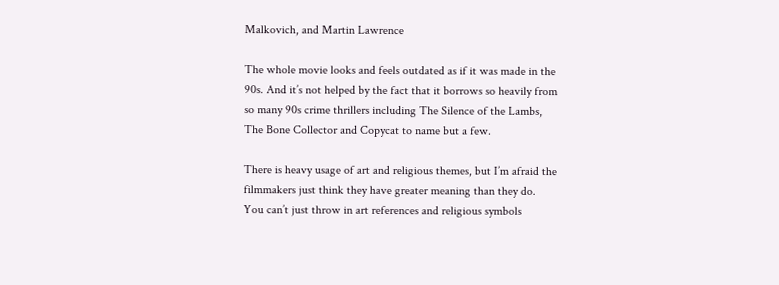Malkovich, and Martin Lawrence

The whole movie looks and feels outdated as if it was made in the 90s. And it’s not helped by the fact that it borrows so heavily from so many 90s crime thrillers including The Silence of the Lambs, The Bone Collector and Copycat to name but a few.

There is heavy usage of art and religious themes, but I’m afraid the filmmakers just think they have greater meaning than they do. You can’t just throw in art references and religious symbols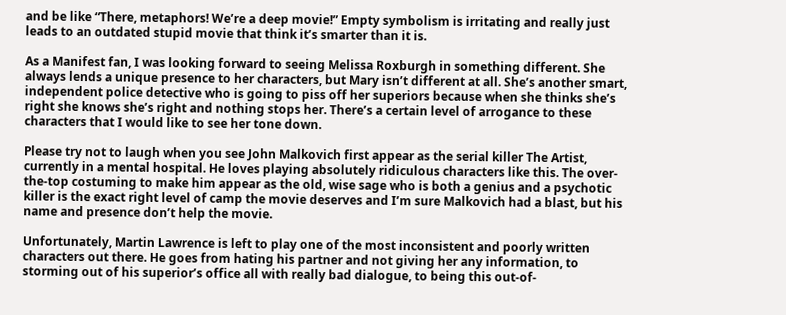and be like “There, metaphors! We’re a deep movie!” Empty symbolism is irritating and really just leads to an outdated stupid movie that think it’s smarter than it is.

As a Manifest fan, I was looking forward to seeing Melissa Roxburgh in something different. She always lends a unique presence to her characters, but Mary isn’t different at all. She’s another smart, independent police detective who is going to piss off her superiors because when she thinks she’s right she knows she’s right and nothing stops her. There’s a certain level of arrogance to these characters that I would like to see her tone down.

Please try not to laugh when you see John Malkovich first appear as the serial killer The Artist, currently in a mental hospital. He loves playing absolutely ridiculous characters like this. The over-the-top costuming to make him appear as the old, wise sage who is both a genius and a psychotic killer is the exact right level of camp the movie deserves and I’m sure Malkovich had a blast, but his name and presence don’t help the movie.

Unfortunately, Martin Lawrence is left to play one of the most inconsistent and poorly written characters out there. He goes from hating his partner and not giving her any information, to storming out of his superior’s office all with really bad dialogue, to being this out-of-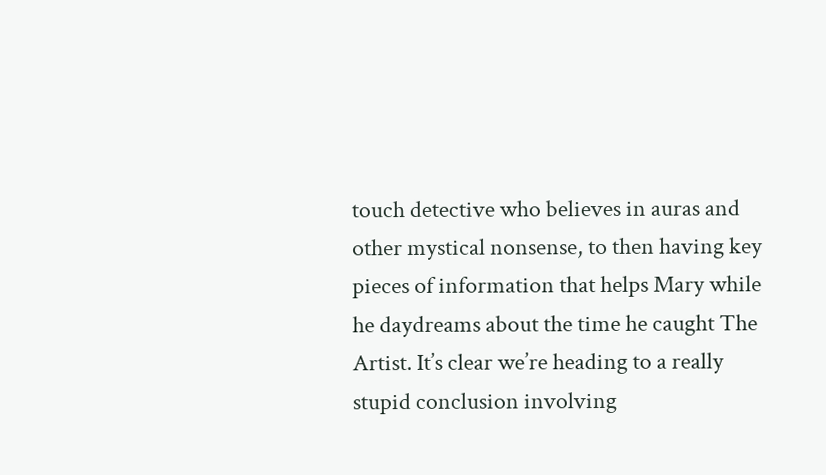touch detective who believes in auras and other mystical nonsense, to then having key pieces of information that helps Mary while he daydreams about the time he caught The Artist. It’s clear we’re heading to a really stupid conclusion involving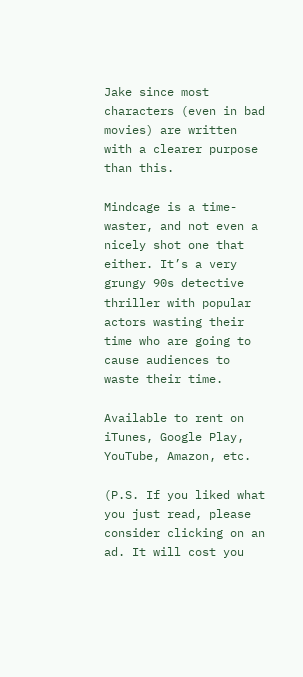Jake since most characters (even in bad movies) are written with a clearer purpose than this.

Mindcage is a time-waster, and not even a nicely shot one that either. It’s a very grungy 90s detective thriller with popular actors wasting their time who are going to cause audiences to waste their time.

Available to rent on iTunes, Google Play, YouTube, Amazon, etc.

(P.S. If you liked what you just read, please consider clicking on an ad. It will cost you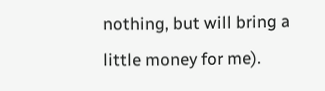nothing, but will bring a little money for me).